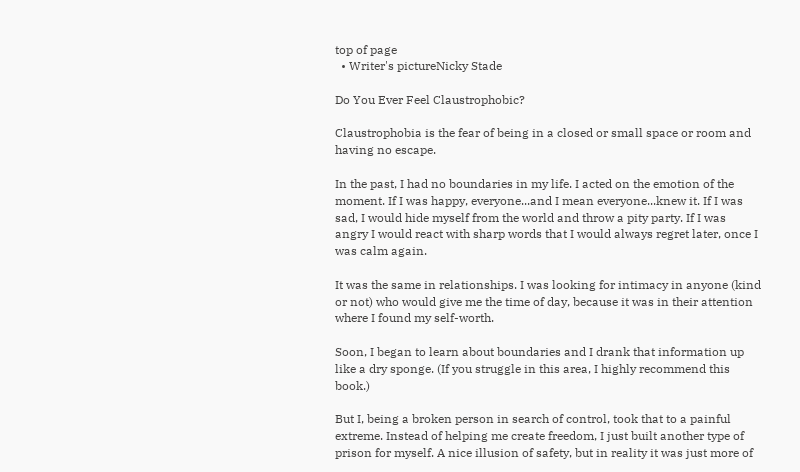top of page
  • Writer's pictureNicky Stade

Do You Ever Feel Claustrophobic?

Claustrophobia is the fear of being in a closed or small space or room and having no escape.

In the past, I had no boundaries in my life. I acted on the emotion of the moment. If I was happy, everyone...and I mean everyone...knew it. If I was sad, I would hide myself from the world and throw a pity party. If I was angry I would react with sharp words that I would always regret later, once I was calm again.

It was the same in relationships. I was looking for intimacy in anyone (kind or not) who would give me the time of day, because it was in their attention where I found my self-worth.

Soon, I began to learn about boundaries and I drank that information up like a dry sponge. (If you struggle in this area, I highly recommend this book.)

But I, being a broken person in search of control, took that to a painful extreme. Instead of helping me create freedom, I just built another type of prison for myself. A nice illusion of safety, but in reality it was just more of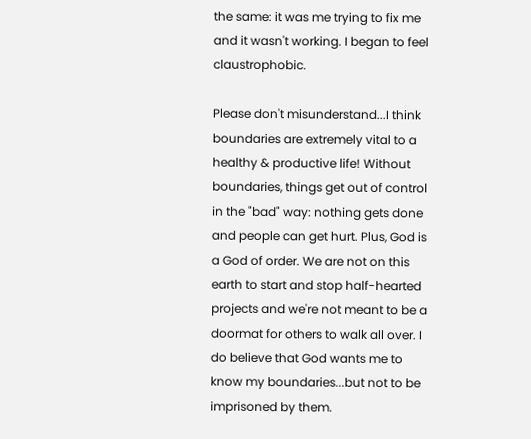the same: it was me trying to fix me and it wasn't working. I began to feel claustrophobic.

Please don't misunderstand...I think boundaries are extremely vital to a healthy & productive life! Without boundaries, things get out of control in the "bad" way: nothing gets done and people can get hurt. Plus, God is a God of order. We are not on this earth to start and stop half-hearted projects and we're not meant to be a doormat for others to walk all over. I do believe that God wants me to know my boundaries...but not to be imprisoned by them.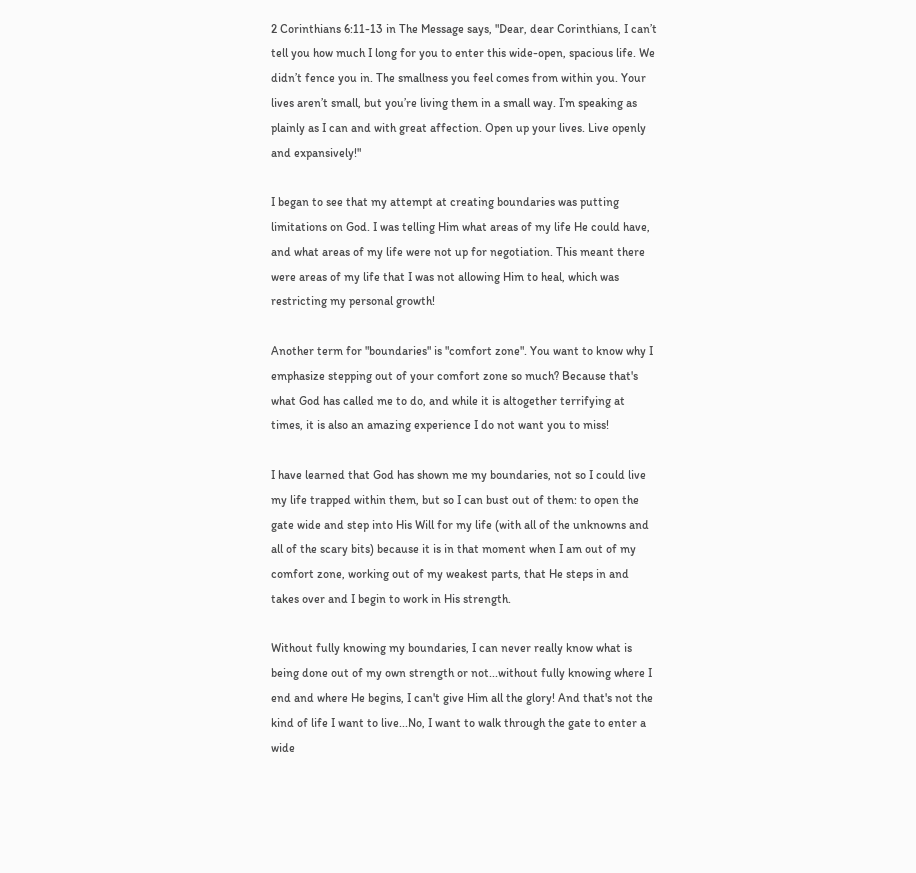2 Corinthians 6:11-13 in The Message says, "Dear, dear Corinthians, I can’t tell you how much I long for you to enter this wide-open, spacious life. We didn’t fence you in. The smallness you feel comes from within you. Your lives aren’t small, but you’re living them in a small way. I’m speaking as plainly as I can and with great affection. Open up your lives. Live openly and expansively!"

I began to see that my attempt at creating boundaries was putting limitations on God. I was telling Him what areas of my life He could have, and what areas of my life were not up for negotiation. This meant there were areas of my life that I was not allowing Him to heal, which was restricting my personal growth!

Another term for "boundaries" is "comfort zone". You want to know why I emphasize stepping out of your comfort zone so much? Because that's what God has called me to do, and while it is altogether terrifying at times, it is also an amazing experience I do not want you to miss!

I have learned that God has shown me my boundaries, not so I could live my life trapped within them, but so I can bust out of them: to open the gate wide and step into His Will for my life (with all of the unknowns and all of the scary bits) because it is in that moment when I am out of my comfort zone, working out of my weakest parts, that He steps in and takes over and I begin to work in His strength.

Without fully knowing my boundaries, I can never really know what is being done out of my own strength or not...without fully knowing where I end and where He begins, I can't give Him all the glory! And that's not the kind of life I want to live...No, I want to walk through the gate to enter a wide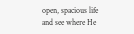open, spacious life and see where He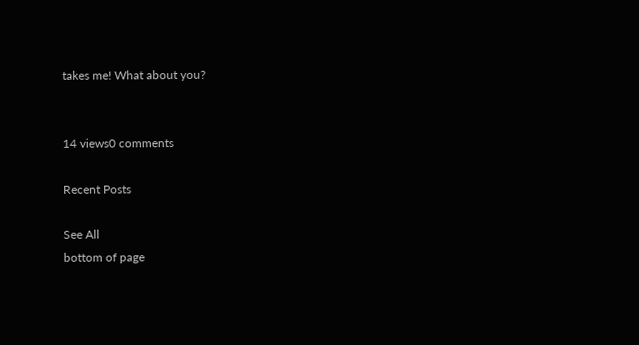takes me! What about you?


14 views0 comments

Recent Posts

See All
bottom of page